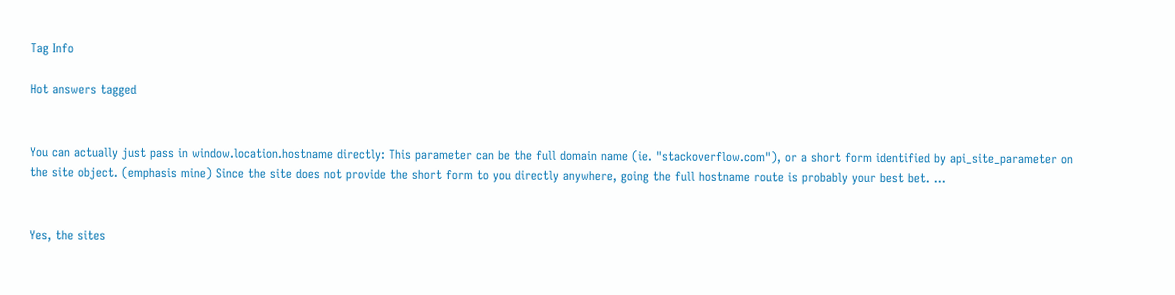Tag Info

Hot answers tagged


You can actually just pass in window.location.hostname directly: This parameter can be the full domain name (ie. "stackoverflow.com"), or a short form identified by api_site_parameter on the site object. (emphasis mine) Since the site does not provide the short form to you directly anywhere, going the full hostname route is probably your best bet. ...


Yes, the sites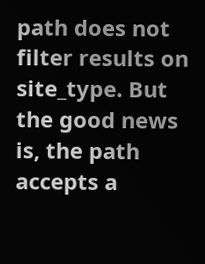path does not filter results on site_type. But the good news is, the path accepts a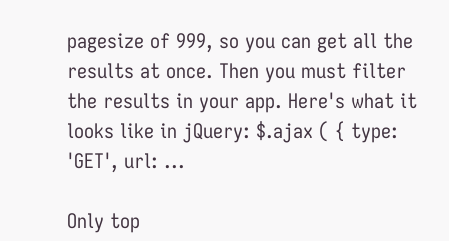pagesize of 999, so you can get all the results at once. Then you must filter the results in your app. Here's what it looks like in jQuery: $.ajax ( { type: 'GET', url: ...

Only top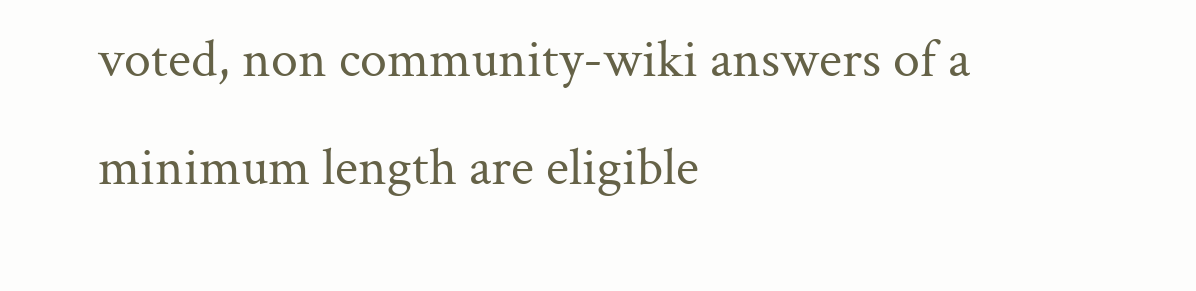voted, non community-wiki answers of a minimum length are eligible